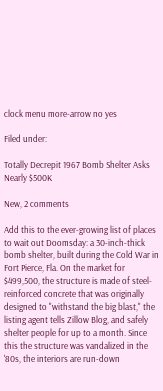clock menu more-arrow no yes

Filed under:

Totally Decrepit 1967 Bomb Shelter Asks Nearly $500K

New, 2 comments

Add this to the ever-growing list of places to wait out Doomsday: a 30-inch-thick bomb shelter, built during the Cold War in Fort Pierce, Fla. On the market for $499,500, the structure is made of steel-reinforced concrete that was originally designed to "withstand the big blast," the listing agent tells Zillow Blog, and safely shelter people for up to a month. Since this the structure was vandalized in the '80s, the interiors are run-down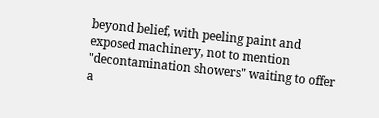beyond belief, with peeling paint and exposed machinery, not to mention "decontamination showers" waiting to offer a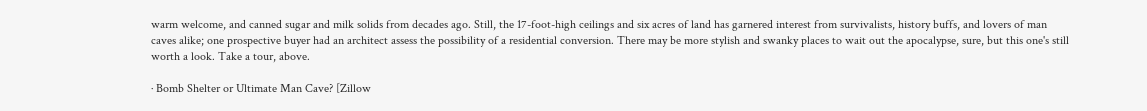warm welcome, and canned sugar and milk solids from decades ago. Still, the 17-foot-high ceilings and six acres of land has garnered interest from survivalists, history buffs, and lovers of man caves alike; one prospective buyer had an architect assess the possibility of a residential conversion. There may be more stylish and swanky places to wait out the apocalypse, sure, but this one's still worth a look. Take a tour, above.

· Bomb Shelter or Ultimate Man Cave? [Zillow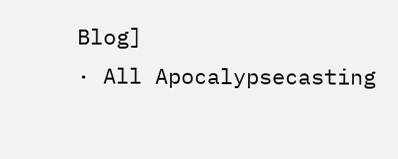Blog]
· All Apocalypsecasting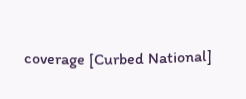coverage [Curbed National]